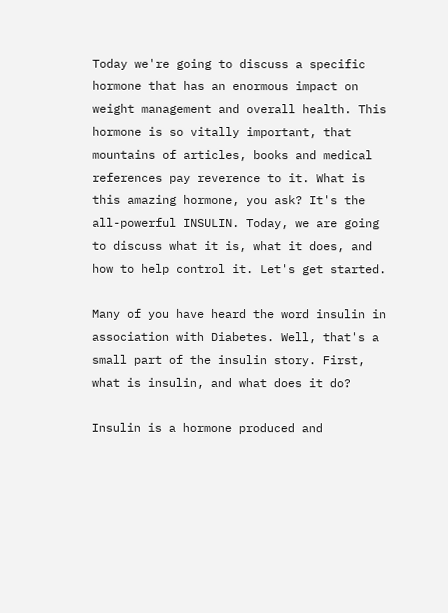Today we're going to discuss a specific hormone that has an enormous impact on weight management and overall health. This hormone is so vitally important, that mountains of articles, books and medical references pay reverence to it. What is this amazing hormone, you ask? It's the all-powerful INSULIN. Today, we are going to discuss what it is, what it does, and how to help control it. Let's get started.

Many of you have heard the word insulin in association with Diabetes. Well, that's a small part of the insulin story. First, what is insulin, and what does it do?

Insulin is a hormone produced and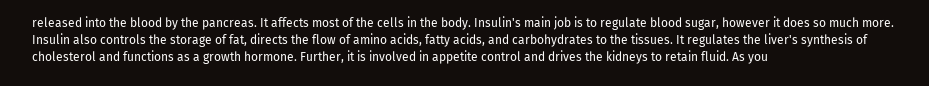released into the blood by the pancreas. It affects most of the cells in the body. Insulin's main job is to regulate blood sugar, however it does so much more. Insulin also controls the storage of fat, directs the flow of amino acids, fatty acids, and carbohydrates to the tissues. It regulates the liver's synthesis of cholesterol and functions as a growth hormone. Further, it is involved in appetite control and drives the kidneys to retain fluid. As you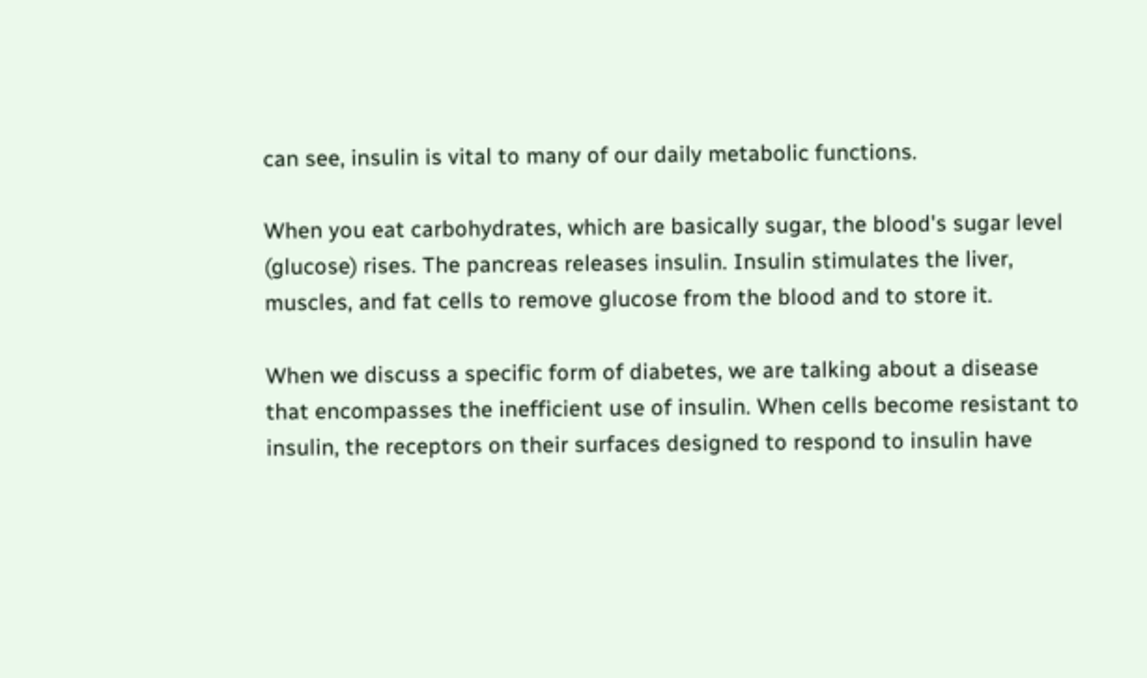can see, insulin is vital to many of our daily metabolic functions.

When you eat carbohydrates, which are basically sugar, the blood's sugar level (glucose) rises. The pancreas releases insulin. Insulin stimulates the liver, muscles, and fat cells to remove glucose from the blood and to store it.

When we discuss a specific form of diabetes, we are talking about a disease that encompasses the inefficient use of insulin. When cells become resistant to insulin, the receptors on their surfaces designed to respond to insulin have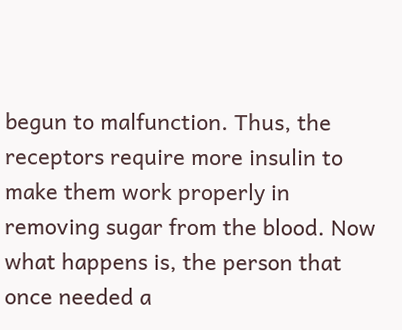begun to malfunction. Thus, the receptors require more insulin to make them work properly in removing sugar from the blood. Now what happens is, the person that once needed a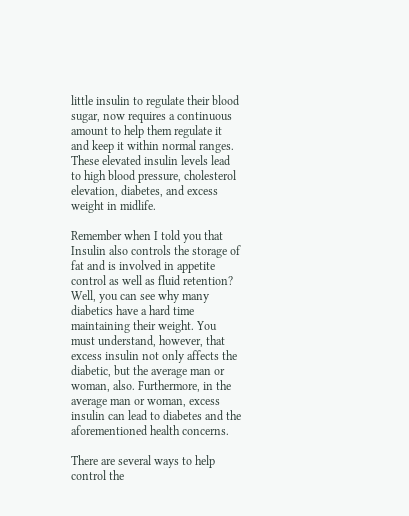little insulin to regulate their blood sugar, now requires a continuous amount to help them regulate it and keep it within normal ranges. These elevated insulin levels lead to high blood pressure, cholesterol elevation, diabetes, and excess weight in midlife.

Remember when I told you that Insulin also controls the storage of fat and is involved in appetite control as well as fluid retention? Well, you can see why many diabetics have a hard time maintaining their weight. You must understand, however, that excess insulin not only affects the diabetic, but the average man or woman, also. Furthermore, in the average man or woman, excess insulin can lead to diabetes and the aforementioned health concerns.

There are several ways to help control the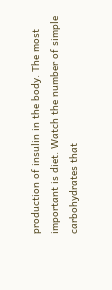production of insulin in the body. The most important is diet. Watch the number of simple carbohydrates that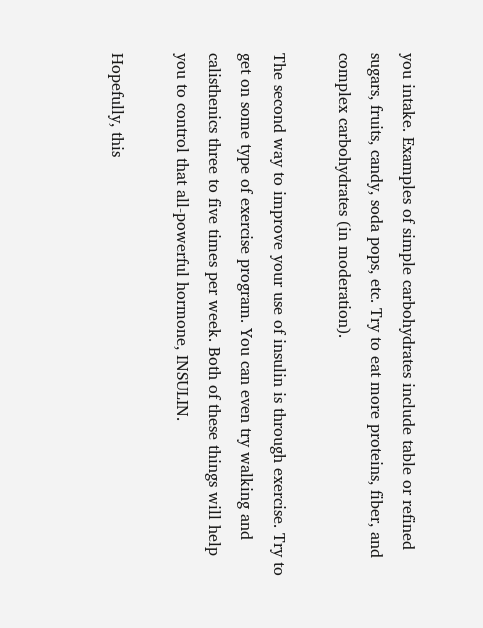you intake. Examples of simple carbohydrates include table or refined sugars, fruits, candy, soda pops, etc. Try to eat more proteins, fiber, and complex carbohydrates (in moderation).

The second way to improve your use of insulin is through exercise. Try to get on some type of exercise program. You can even try walking and calisthenics three to five times per week. Both of these things will help you to control that all-powerful hormone, INSULIN.

Hopefully, this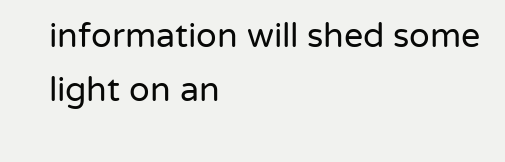information will shed some light on an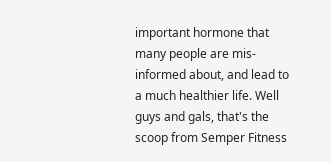important hormone that many people are mis-informed about, and lead to a much healthier life. Well guys and gals, that's the scoop from Semper Fitness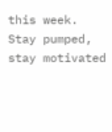this week. Stay pumped, stay motivated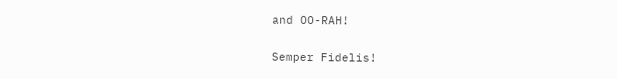and OO-RAH!

Semper Fidelis!